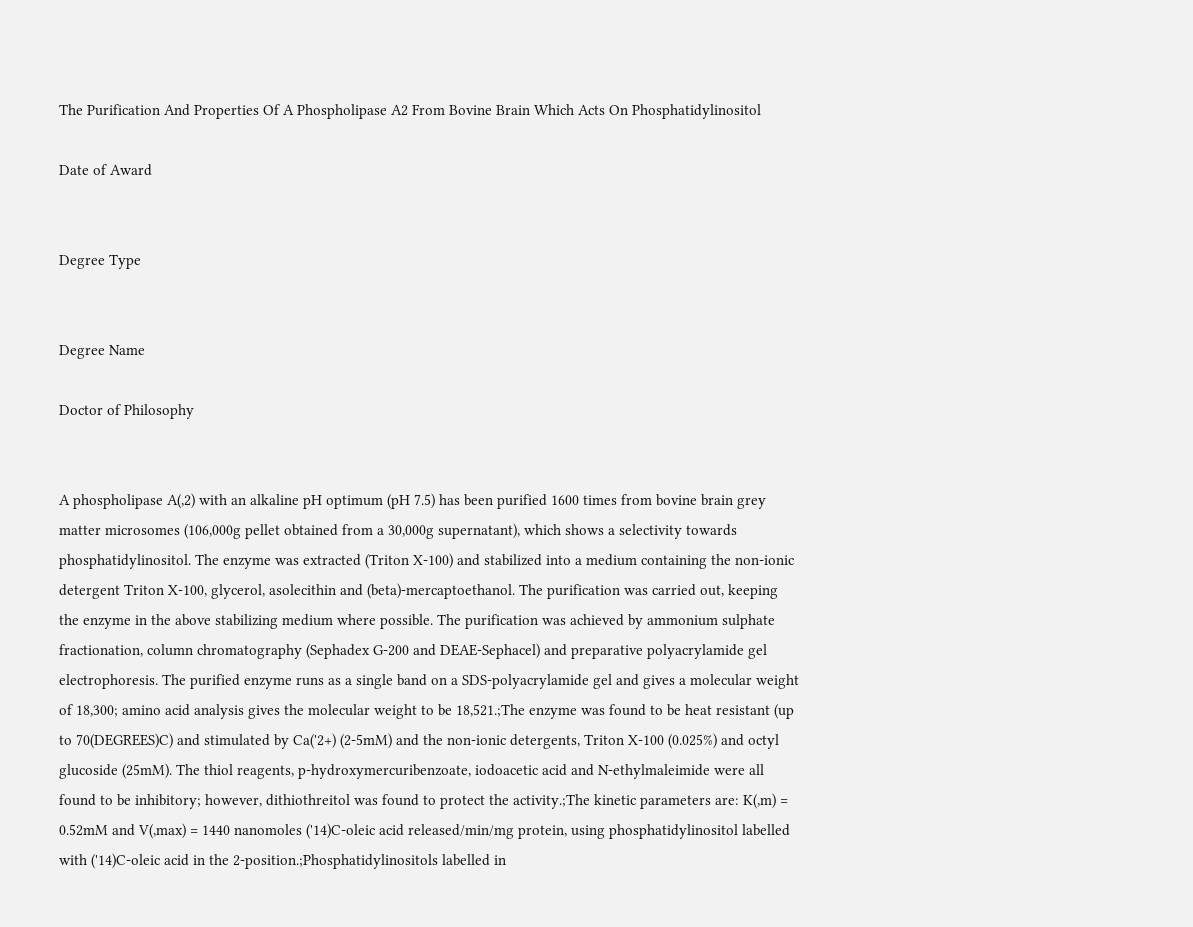The Purification And Properties Of A Phospholipase A2 From Bovine Brain Which Acts On Phosphatidylinositol

Date of Award


Degree Type


Degree Name

Doctor of Philosophy


A phospholipase A(,2) with an alkaline pH optimum (pH 7.5) has been purified 1600 times from bovine brain grey matter microsomes (106,000g pellet obtained from a 30,000g supernatant), which shows a selectivity towards phosphatidylinositol. The enzyme was extracted (Triton X-100) and stabilized into a medium containing the non-ionic detergent Triton X-100, glycerol, asolecithin and (beta)-mercaptoethanol. The purification was carried out, keeping the enzyme in the above stabilizing medium where possible. The purification was achieved by ammonium sulphate fractionation, column chromatography (Sephadex G-200 and DEAE-Sephacel) and preparative polyacrylamide gel electrophoresis. The purified enzyme runs as a single band on a SDS-polyacrylamide gel and gives a molecular weight of 18,300; amino acid analysis gives the molecular weight to be 18,521.;The enzyme was found to be heat resistant (up to 70(DEGREES)C) and stimulated by Ca('2+) (2-5mM) and the non-ionic detergents, Triton X-100 (0.025%) and octyl glucoside (25mM). The thiol reagents, p-hydroxymercuribenzoate, iodoacetic acid and N-ethylmaleimide were all found to be inhibitory; however, dithiothreitol was found to protect the activity.;The kinetic parameters are: K(,m) = 0.52mM and V(,max) = 1440 nanomoles ('14)C-oleic acid released/min/mg protein, using phosphatidylinositol labelled with ('14)C-oleic acid in the 2-position.;Phosphatidylinositols labelled in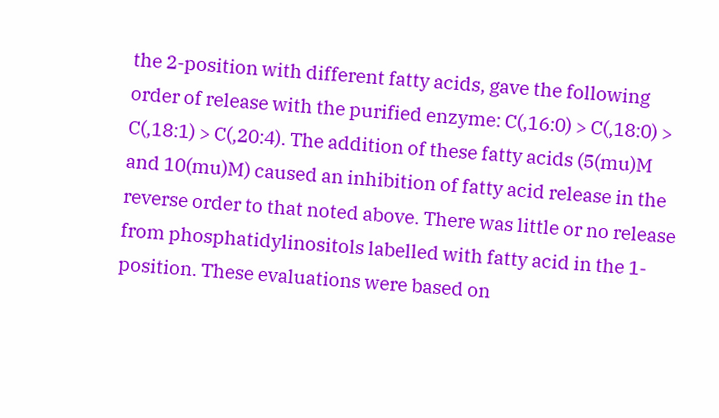the 2-position with different fatty acids, gave the following order of release with the purified enzyme: C(,16:0) > C(,18:0) > C(,18:1) > C(,20:4). The addition of these fatty acids (5(mu)M and 10(mu)M) caused an inhibition of fatty acid release in the reverse order to that noted above. There was little or no release from phosphatidylinositols labelled with fatty acid in the 1-position. These evaluations were based on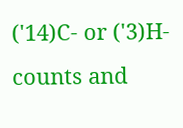('14)C- or ('3)H- counts and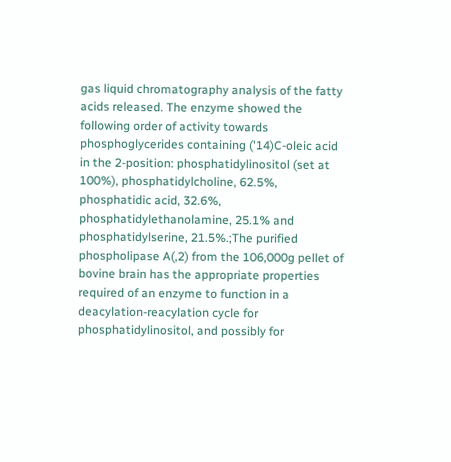gas liquid chromatography analysis of the fatty acids released. The enzyme showed the following order of activity towards phosphoglycerides containing ('14)C-oleic acid in the 2-position: phosphatidylinositol (set at 100%), phosphatidylcholine, 62.5%, phosphatidic acid, 32.6%, phosphatidylethanolamine, 25.1% and phosphatidylserine, 21.5%.;The purified phospholipase A(,2) from the 106,000g pellet of bovine brain has the appropriate properties required of an enzyme to function in a deacylation-reacylation cycle for phosphatidylinositol, and possibly for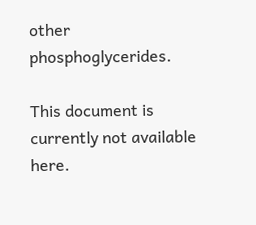other phosphoglycerides.

This document is currently not available here.